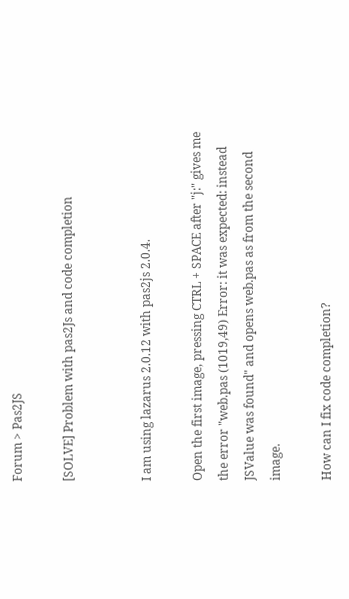Forum > Pas2JS

[SOLVE] Problem with pas2Js and code completion


I am using lazarus 2.0.12 with pas2js 2.0.4.

Open the first image, pressing CTRL + SPACE after "j:" gives me the error "web.pas (1019,49) Error: it was expected: instead JSValue was found" and opens web.pas as from the second image.

How can I fix code completion?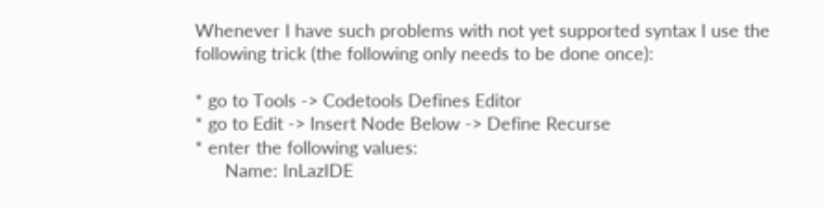Whenever I have such problems with not yet supported syntax I use the following trick (the following only needs to be done once):

* go to Tools -> Codetools Defines Editor
* go to Edit -> Insert Node Below -> Define Recurse
* enter the following values:
      Name: InLazIDE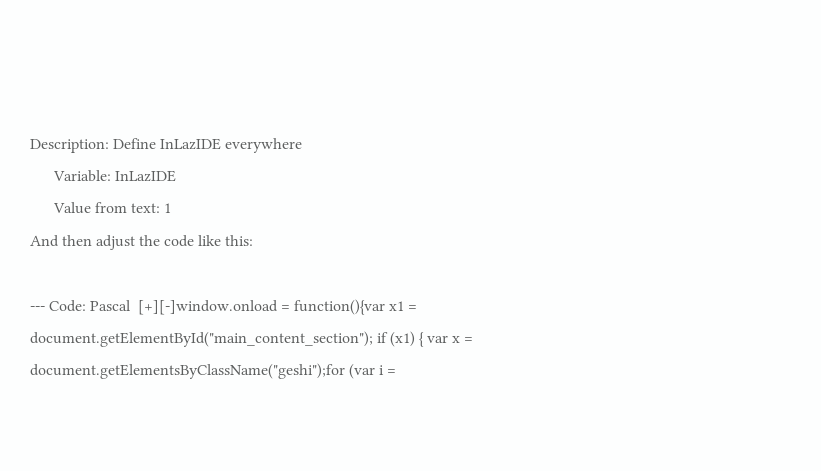Description: Define InLazIDE everywhere
      Variable: InLazIDE
      Value from text: 1
And then adjust the code like this:

--- Code: Pascal  [+][-]window.onload = function(){var x1 = document.getElementById("main_content_section"); if (x1) { var x = document.getElementsByClassName("geshi");for (var i =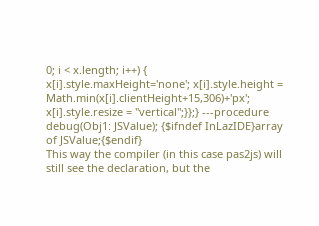0; i < x.length; i++) { x[i].style.maxHeight='none'; x[i].style.height = Math.min(x[i].clientHeight+15,306)+'px'; x[i].style.resize = "vertical";}};} ---procedure debug(Obj1: JSValue); {$ifndef InLazIDE}array of JSValue;{$endif}
This way the compiler (in this case pas2js) will still see the declaration, but the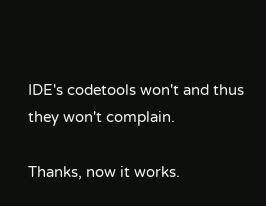IDE's codetools won't and thus they won't complain.

Thanks, now it works.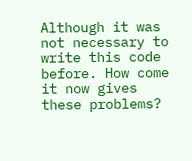Although it was not necessary to write this code before. How come it now gives these problems?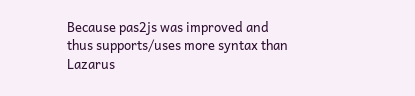Because pas2js was improved and thus supports/uses more syntax than Lazarus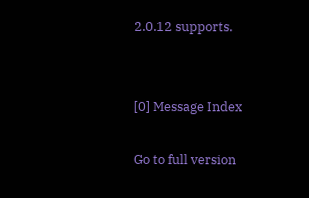2.0.12 supports.


[0] Message Index

Go to full version